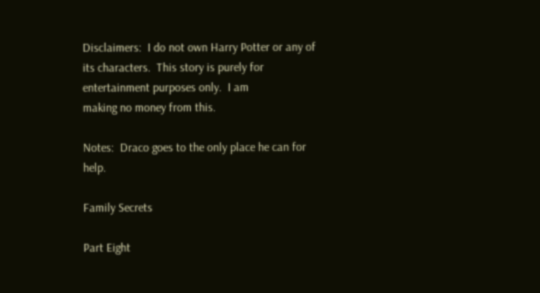Disclaimers:  I do not own Harry Potter or any of its characters.  This story is purely for entertainment purposes only.  I am
making no money from this.

Notes:  Draco goes to the only place he can for help.

Family Secrets

Part Eight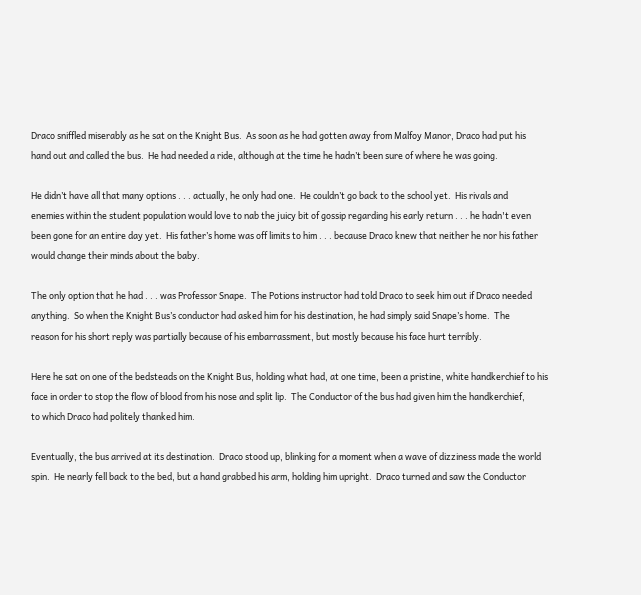Draco sniffled miserably as he sat on the Knight Bus.  As soon as he had gotten away from Malfoy Manor, Draco had put his
hand out and called the bus.  He had needed a ride, although at the time he hadn’t been sure of where he was going.

He didn’t have all that many options . . . actually, he only had one.  He couldn’t go back to the school yet.  His rivals and
enemies within the student population would love to nab the juicy bit of gossip regarding his early return . . . he hadn't even
been gone for an entire day yet.  His father’s home was off limits to him . . . because Draco knew that neither he nor his father
would change their minds about the baby.

The only option that he had . . . was Professor Snape.  The Potions instructor had told Draco to seek him out if Draco needed
anything.  So when the Knight Bus’s conductor had asked him for his destination, he had simply said Snape’s home.  The
reason for his short reply was partially because of his embarrassment, but mostly because his face hurt terribly.

Here he sat on one of the bedsteads on the Knight Bus, holding what had, at one time, been a pristine, white handkerchief to his
face in order to stop the flow of blood from his nose and split lip.  The Conductor of the bus had given him the handkerchief,
to which Draco had politely thanked him.

Eventually, the bus arrived at its destination.  Draco stood up, blinking for a moment when a wave of dizziness made the world
spin.  He nearly fell back to the bed, but a hand grabbed his arm, holding him upright.  Draco turned and saw the Conductor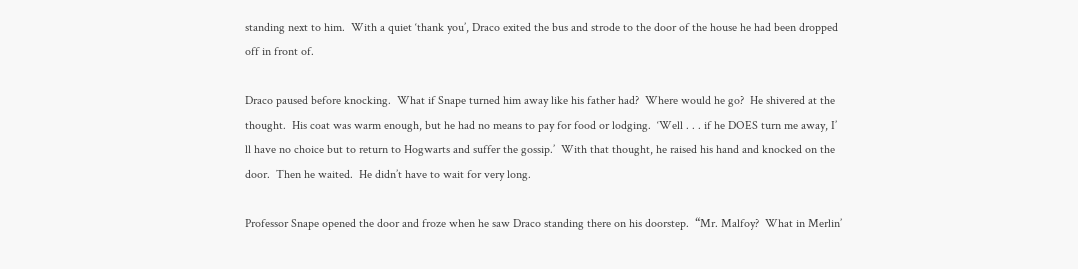standing next to him.  With a quiet ‘thank you’, Draco exited the bus and strode to the door of the house he had been dropped
off in front of.

Draco paused before knocking.  What if Snape turned him away like his father had?  Where would he go?  He shivered at the
thought.  His coat was warm enough, but he had no means to pay for food or lodging.  ‘Well . . . if he DOES turn me away, I’
ll have no choice but to return to Hogwarts and suffer the gossip.’  With that thought, he raised his hand and knocked on the
door.  Then he waited.  He didn’t have to wait for very long.

Professor Snape opened the door and froze when he saw Draco standing there on his doorstep.  “Mr. Malfoy?  What in Merlin’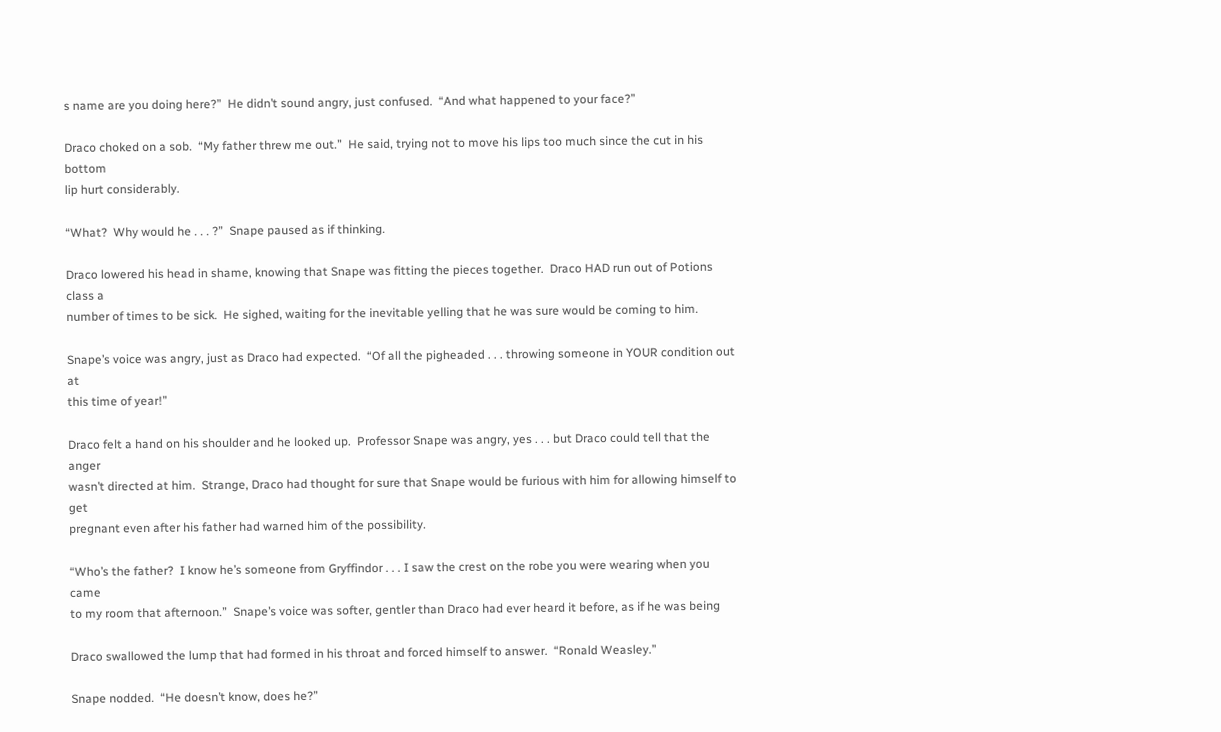s name are you doing here?”  He didn’t sound angry, just confused.  “And what happened to your face?”

Draco choked on a sob.  “My father threw me out.”  He said, trying not to move his lips too much since the cut in his bottom
lip hurt considerably.

“What?  Why would he . . . ?”  Snape paused as if thinking.

Draco lowered his head in shame, knowing that Snape was fitting the pieces together.  Draco HAD run out of Potions class a
number of times to be sick.  He sighed, waiting for the inevitable yelling that he was sure would be coming to him.

Snape’s voice was angry, just as Draco had expected.  “Of all the pigheaded . . . throwing someone in YOUR condition out at
this time of year!”

Draco felt a hand on his shoulder and he looked up.  Professor Snape was angry, yes . . . but Draco could tell that the anger
wasn’t directed at him.  Strange, Draco had thought for sure that Snape would be furious with him for allowing himself to get
pregnant even after his father had warned him of the possibility.

“Who’s the father?  I know he’s someone from Gryffindor . . . I saw the crest on the robe you were wearing when you came
to my room that afternoon.”  Snape’s voice was softer, gentler than Draco had ever heard it before, as if he was being

Draco swallowed the lump that had formed in his throat and forced himself to answer.  “Ronald Weasley.”

Snape nodded.  “He doesn’t know, does he?”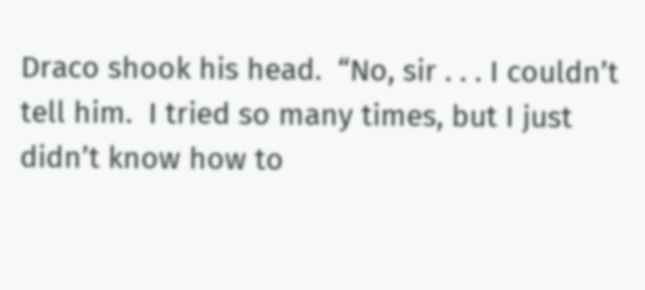Draco shook his head.  “No, sir . . . I couldn’t tell him.  I tried so many times, but I just didn’t know how to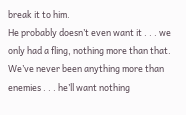break it to him.
He probably doesn’t even want it . . . we only had a fling, nothing more than that.  We’ve never been anything more than
enemies . . . he’ll want nothing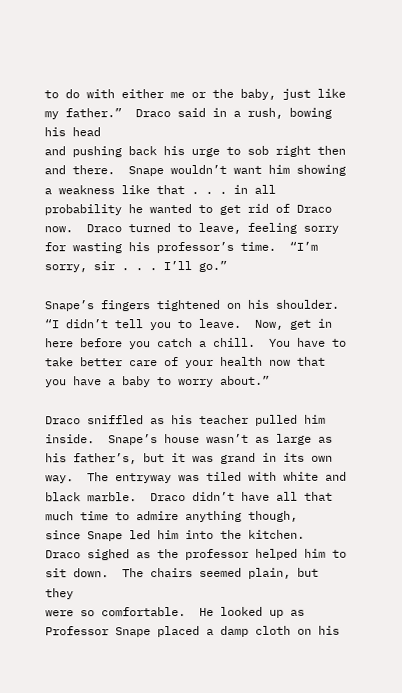to do with either me or the baby, just like my father.”  Draco said in a rush, bowing his head
and pushing back his urge to sob right then and there.  Snape wouldn’t want him showing a weakness like that . . . in all
probability he wanted to get rid of Draco now.  Draco turned to leave, feeling sorry for wasting his professor’s time.  “I’m
sorry, sir . . . I’ll go.”

Snape’s fingers tightened on his shoulder.  “I didn’t tell you to leave.  Now, get in here before you catch a chill.  You have to
take better care of your health now that you have a baby to worry about.”

Draco sniffled as his teacher pulled him inside.  Snape’s house wasn’t as large as his father’s, but it was grand in its own
way.  The entryway was tiled with white and black marble.  Draco didn’t have all that much time to admire anything though,
since Snape led him into the kitchen.  Draco sighed as the professor helped him to sit down.  The chairs seemed plain, but they
were so comfortable.  He looked up as Professor Snape placed a damp cloth on his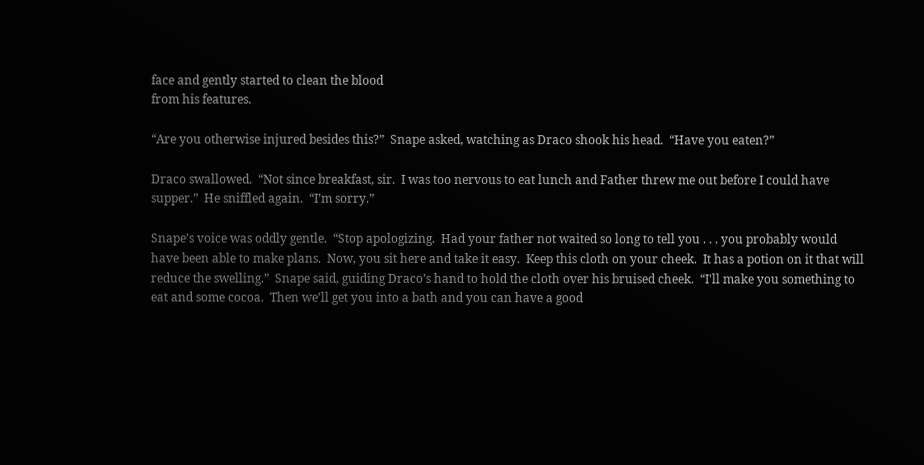face and gently started to clean the blood
from his features.

“Are you otherwise injured besides this?”  Snape asked, watching as Draco shook his head.  “Have you eaten?”

Draco swallowed.  “Not since breakfast, sir.  I was too nervous to eat lunch and Father threw me out before I could have
supper.”  He sniffled again.  “I’m sorry.”

Snape’s voice was oddly gentle.  “Stop apologizing.  Had your father not waited so long to tell you . . . you probably would
have been able to make plans.  Now, you sit here and take it easy.  Keep this cloth on your cheek.  It has a potion on it that will
reduce the swelling.”  Snape said, guiding Draco’s hand to hold the cloth over his bruised cheek.  “I'll make you something to
eat and some cocoa.  Then we’ll get you into a bath and you can have a good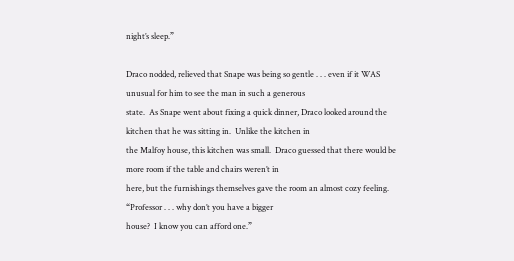night’s sleep.”

Draco nodded, relieved that Snape was being so gentle . . . even if it WAS unusual for him to see the man in such a generous
state.  As Snape went about fixing a quick dinner, Draco looked around the kitchen that he was sitting in.  Unlike the kitchen in
the Malfoy house, this kitchen was small.  Draco guessed that there would be more room if the table and chairs weren’t in
here, but the furnishings themselves gave the room an almost cozy feeling.  “Professor . . . why don’t you have a bigger
house?  I know you can afford one.”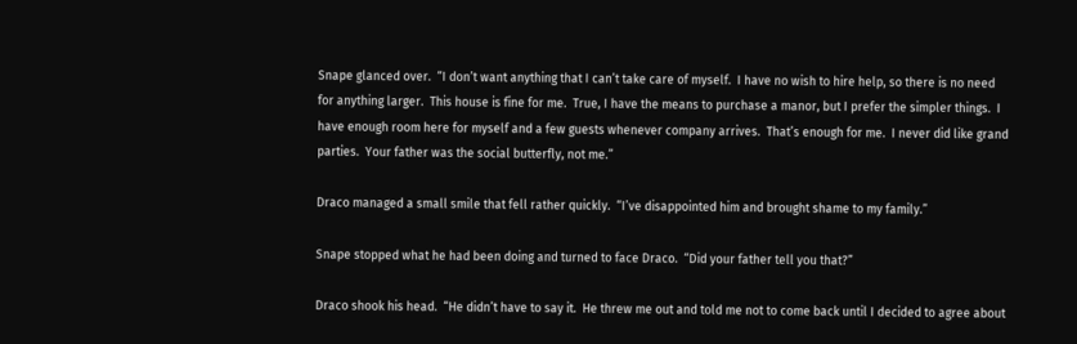Snape glanced over.  “I don’t want anything that I can’t take care of myself.  I have no wish to hire help, so there is no need
for anything larger.  This house is fine for me.  True, I have the means to purchase a manor, but I prefer the simpler things.  I
have enough room here for myself and a few guests whenever company arrives.  That’s enough for me.  I never did like grand
parties.  Your father was the social butterfly, not me.”

Draco managed a small smile that fell rather quickly.  “I’ve disappointed him and brought shame to my family.”

Snape stopped what he had been doing and turned to face Draco.  “Did your father tell you that?”

Draco shook his head.  “He didn’t have to say it.  He threw me out and told me not to come back until I decided to agree about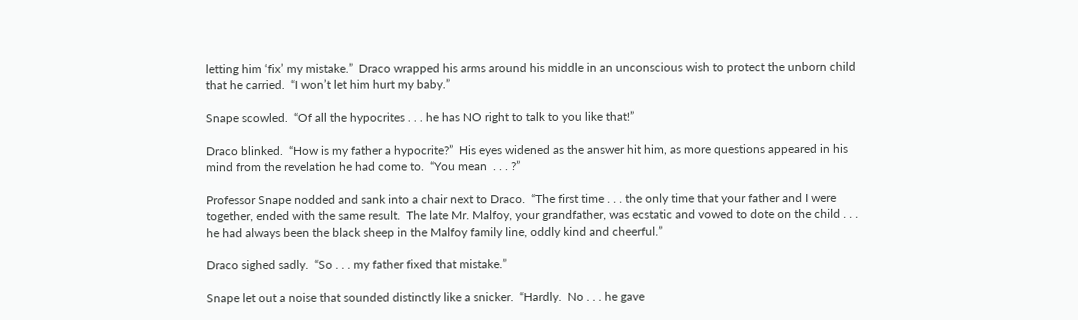letting him ‘fix’ my mistake.”  Draco wrapped his arms around his middle in an unconscious wish to protect the unborn child
that he carried.  “I won’t let him hurt my baby.”

Snape scowled.  “Of all the hypocrites . . . he has NO right to talk to you like that!”

Draco blinked.  “How is my father a hypocrite?”  His eyes widened as the answer hit him, as more questions appeared in his
mind from the revelation he had come to.  “You mean  . . . ?”

Professor Snape nodded and sank into a chair next to Draco.  “The first time . . . the only time that your father and I were
together, ended with the same result.  The late Mr. Malfoy, your grandfather, was ecstatic and vowed to dote on the child . . .
he had always been the black sheep in the Malfoy family line, oddly kind and cheerful.”

Draco sighed sadly.  “So . . . my father fixed that mistake.”

Snape let out a noise that sounded distinctly like a snicker.  “Hardly.  No . . . he gave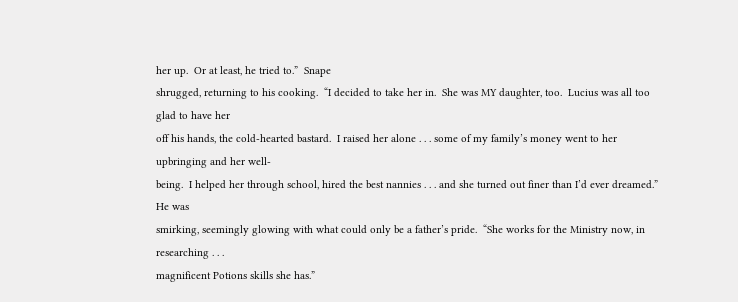her up.  Or at least, he tried to.”  Snape
shrugged, returning to his cooking.  “I decided to take her in.  She was MY daughter, too.  Lucius was all too glad to have her
off his hands, the cold-hearted bastard.  I raised her alone . . . some of my family’s money went to her upbringing and her well-
being.  I helped her through school, hired the best nannies . . . and she turned out finer than I’d ever dreamed.”  He was
smirking, seemingly glowing with what could only be a father’s pride.  “She works for the Ministry now, in researching . . .
magnificent Potions skills she has.”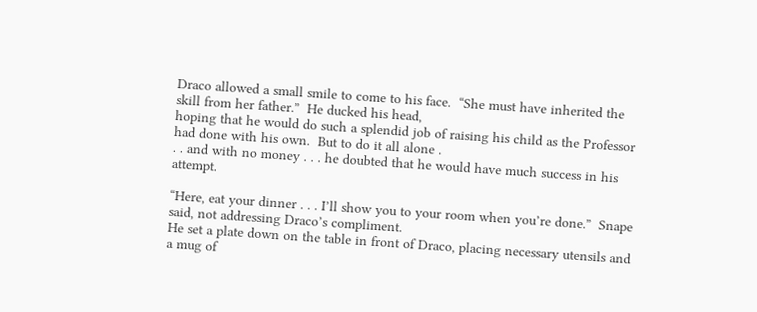Draco allowed a small smile to come to his face.  “She must have inherited the skill from her father.”  He ducked his head,
hoping that he would do such a splendid job of raising his child as the Professor had done with his own.  But to do it all alone .
. . and with no money . . . he doubted that he would have much success in his attempt.

“Here, eat your dinner . . . I’ll show you to your room when you’re done.”  Snape said, not addressing Draco’s compliment.
He set a plate down on the table in front of Draco, placing necessary utensils and a mug of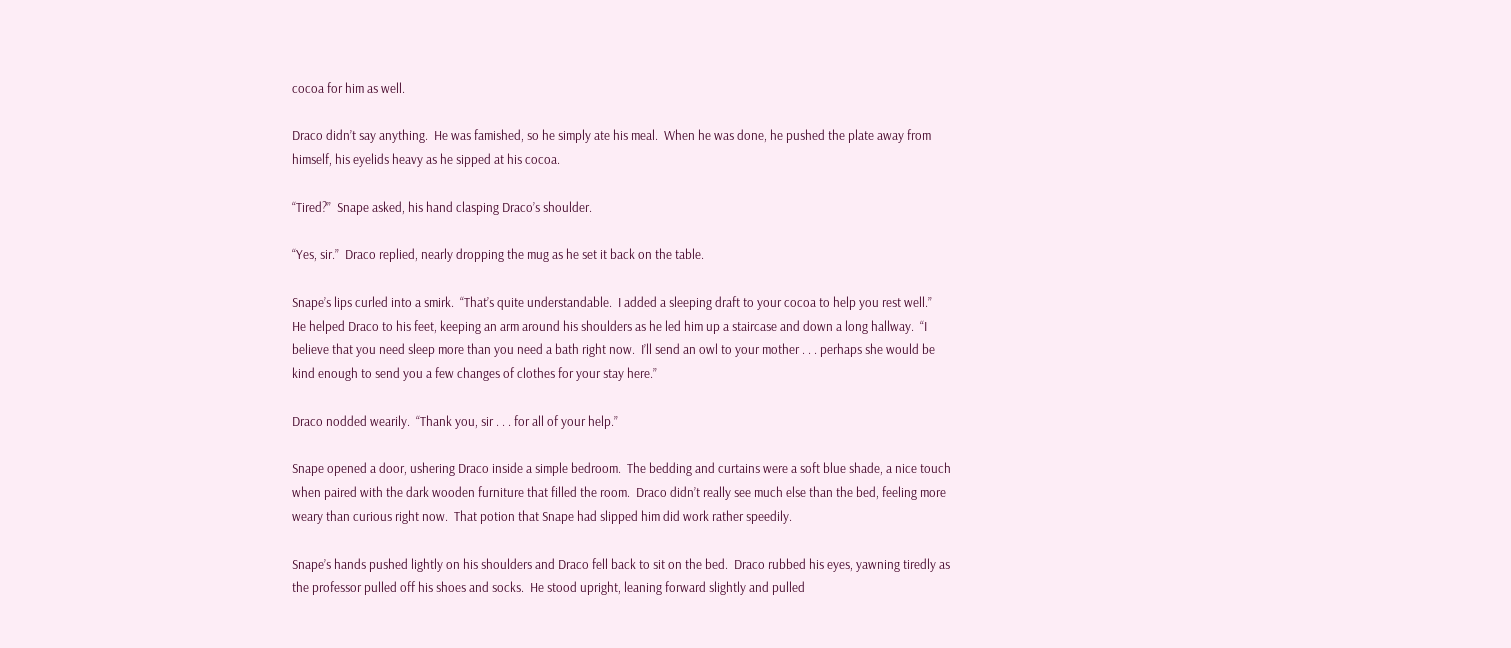cocoa for him as well.

Draco didn’t say anything.  He was famished, so he simply ate his meal.  When he was done, he pushed the plate away from
himself, his eyelids heavy as he sipped at his cocoa.

“Tired?”  Snape asked, his hand clasping Draco’s shoulder.

“Yes, sir.”  Draco replied, nearly dropping the mug as he set it back on the table.

Snape’s lips curled into a smirk.  “That’s quite understandable.  I added a sleeping draft to your cocoa to help you rest well.”
He helped Draco to his feet, keeping an arm around his shoulders as he led him up a staircase and down a long hallway.  “I
believe that you need sleep more than you need a bath right now.  I’ll send an owl to your mother . . . perhaps she would be
kind enough to send you a few changes of clothes for your stay here.”

Draco nodded wearily.  “Thank you, sir . . . for all of your help.”

Snape opened a door, ushering Draco inside a simple bedroom.  The bedding and curtains were a soft blue shade, a nice touch
when paired with the dark wooden furniture that filled the room.  Draco didn’t really see much else than the bed, feeling more
weary than curious right now.  That potion that Snape had slipped him did work rather speedily.

Snape’s hands pushed lightly on his shoulders and Draco fell back to sit on the bed.  Draco rubbed his eyes, yawning tiredly as
the professor pulled off his shoes and socks.  He stood upright, leaning forward slightly and pulled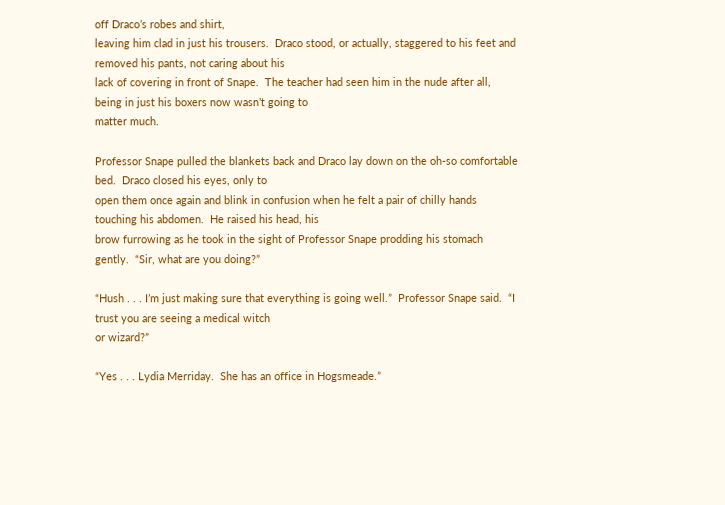off Draco’s robes and shirt,
leaving him clad in just his trousers.  Draco stood, or actually, staggered to his feet and removed his pants, not caring about his
lack of covering in front of Snape.  The teacher had seen him in the nude after all, being in just his boxers now wasn’t going to
matter much.

Professor Snape pulled the blankets back and Draco lay down on the oh-so comfortable bed.  Draco closed his eyes, only to
open them once again and blink in confusion when he felt a pair of chilly hands touching his abdomen.  He raised his head, his
brow furrowing as he took in the sight of Professor Snape prodding his stomach gently.  “Sir, what are you doing?”

“Hush . . . I’m just making sure that everything is going well.”  Professor Snape said.  “I trust you are seeing a medical witch
or wizard?”

“Yes . . . Lydia Merriday.  She has an office in Hogsmeade.”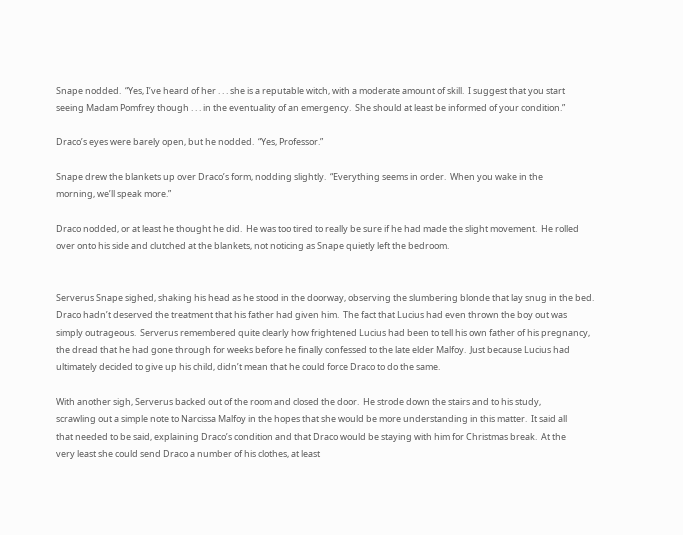Snape nodded.  “Yes, I’ve heard of her . . . she is a reputable witch, with a moderate amount of skill.  I suggest that you start
seeing Madam Pomfrey though . . . in the eventuality of an emergency.  She should at least be informed of your condition.”

Draco’s eyes were barely open, but he nodded.  “Yes, Professor.”

Snape drew the blankets up over Draco’s form, nodding slightly.  “Everything seems in order.  When you wake in the
morning, we’ll speak more.”

Draco nodded, or at least he thought he did.  He was too tired to really be sure if he had made the slight movement.  He rolled
over onto his side and clutched at the blankets, not noticing as Snape quietly left the bedroom.


Serverus Snape sighed, shaking his head as he stood in the doorway, observing the slumbering blonde that lay snug in the bed.
Draco hadn’t deserved the treatment that his father had given him.  The fact that Lucius had even thrown the boy out was
simply outrageous.  Serverus remembered quite clearly how frightened Lucius had been to tell his own father of his pregnancy,
the dread that he had gone through for weeks before he finally confessed to the late elder Malfoy.  Just because Lucius had
ultimately decided to give up his child, didn’t mean that he could force Draco to do the same.

With another sigh, Serverus backed out of the room and closed the door.  He strode down the stairs and to his study,
scrawling out a simple note to Narcissa Malfoy in the hopes that she would be more understanding in this matter.  It said all
that needed to be said, explaining Draco’s condition and that Draco would be staying with him for Christmas break.  At the
very least she could send Draco a number of his clothes, at least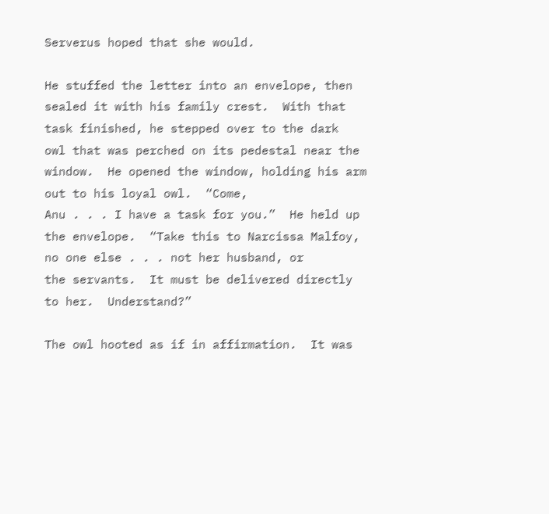Serverus hoped that she would.

He stuffed the letter into an envelope, then sealed it with his family crest.  With that task finished, he stepped over to the dark
owl that was perched on its pedestal near the window.  He opened the window, holding his arm out to his loyal owl.  “Come,
Anu . . . I have a task for you.”  He held up the envelope.  “Take this to Narcissa Malfoy, no one else . . . not her husband, or
the servants.  It must be delivered directly to her.  Understand?”

The owl hooted as if in affirmation.  It was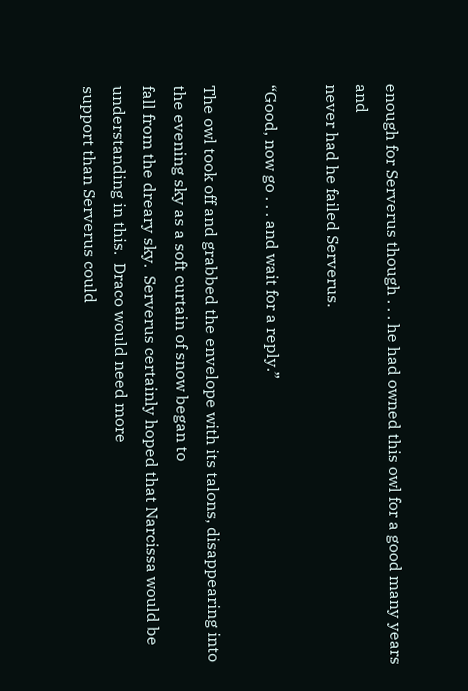enough for Serverus though . . . he had owned this owl for a good many years and
never had he failed Serverus.

“Good, now go . . . and wait for a reply.”

The owl took off and grabbed the envelope with its talons, disappearing into the evening sky as a soft curtain of snow began to
fall from the dreary sky.  Serverus certainly hoped that Narcissa would be understanding in this.  Draco would need more
support than Serverus could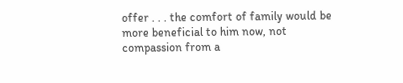offer . . . the comfort of family would be more beneficial to him now, not compassion from a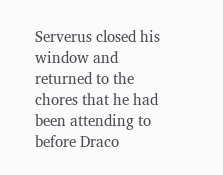Serverus closed his window and returned to the chores that he had been attending to before Draco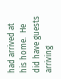had arrived at his home.  He
did have guests arriving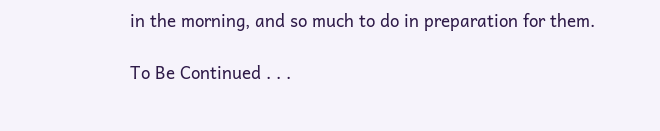in the morning, and so much to do in preparation for them.

To Be Continued . . .